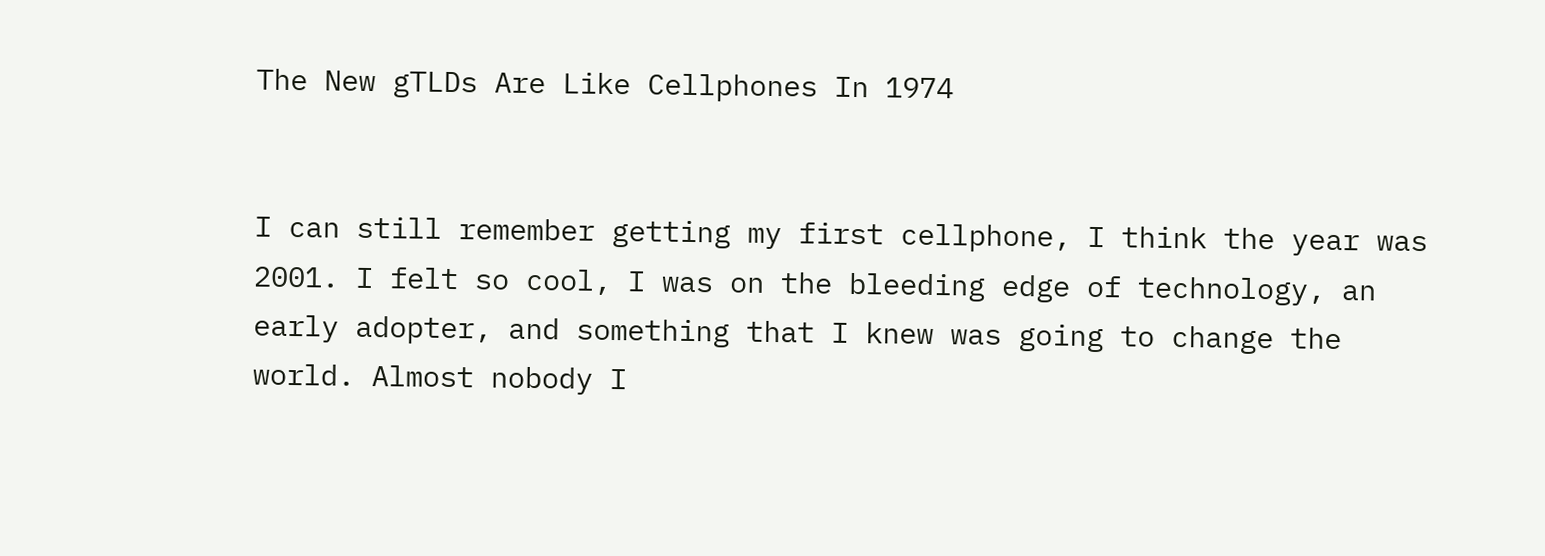The New gTLDs Are Like Cellphones In 1974


I can still remember getting my first cellphone, I think the year was 2001. I felt so cool, I was on the bleeding edge of technology, an early adopter, and something that I knew was going to change the world. Almost nobody I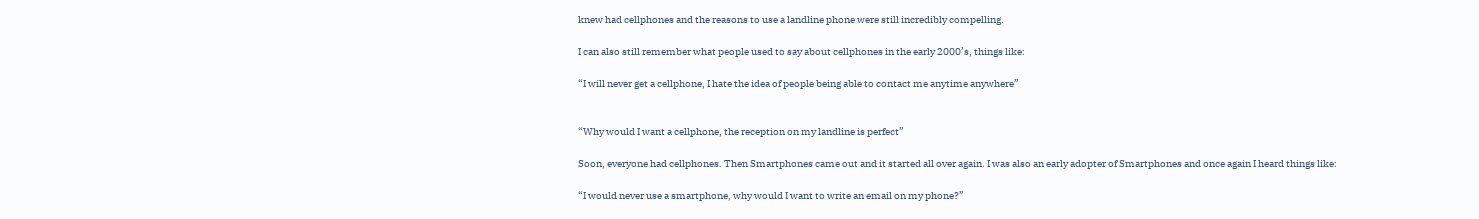knew had cellphones and the reasons to use a landline phone were still incredibly compelling.

I can also still remember what people used to say about cellphones in the early 2000’s, things like:

“I will never get a cellphone, I hate the idea of people being able to contact me anytime anywhere”


“Why would I want a cellphone, the reception on my landline is perfect”

Soon, everyone had cellphones. Then Smartphones came out and it started all over again. I was also an early adopter of Smartphones and once again I heard things like:

“I would never use a smartphone, why would I want to write an email on my phone?”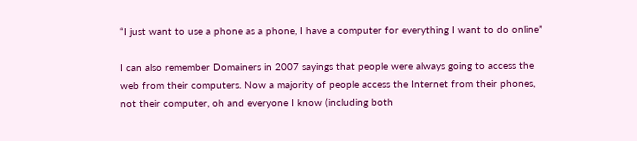“I just want to use a phone as a phone, I have a computer for everything I want to do online”

I can also remember Domainers in 2007 sayings that people were always going to access the web from their computers. Now a majority of people access the Internet from their phones, not their computer, oh and everyone I know (including both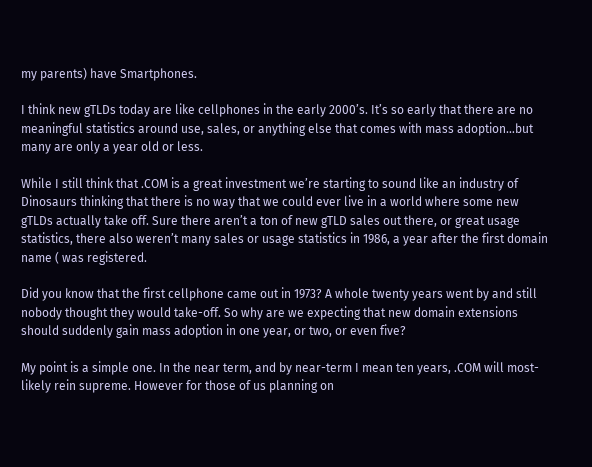my parents) have Smartphones.

I think new gTLDs today are like cellphones in the early 2000’s. It’s so early that there are no meaningful statistics around use, sales, or anything else that comes with mass adoption…but many are only a year old or less.

While I still think that .COM is a great investment we’re starting to sound like an industry of Dinosaurs thinking that there is no way that we could ever live in a world where some new gTLDs actually take off. Sure there aren’t a ton of new gTLD sales out there, or great usage statistics, there also weren’t many sales or usage statistics in 1986, a year after the first domain name ( was registered.

Did you know that the first cellphone came out in 1973? A whole twenty years went by and still nobody thought they would take-off. So why are we expecting that new domain extensions should suddenly gain mass adoption in one year, or two, or even five?

My point is a simple one. In the near term, and by near-term I mean ten years, .COM will most-likely rein supreme. However for those of us planning on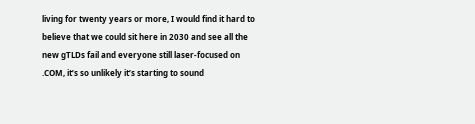living for twenty years or more, I would find it hard to believe that we could sit here in 2030 and see all the new gTLDs fail and everyone still laser-focused on .COM, it’s so unlikely it’s starting to sound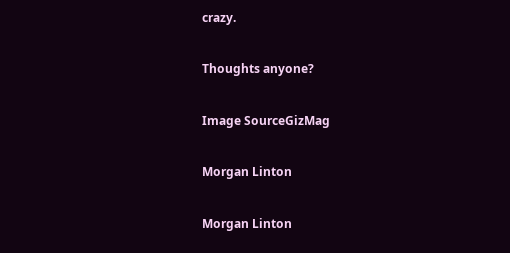crazy.

Thoughts anyone?

Image SourceGizMag

Morgan Linton

Morgan Linton